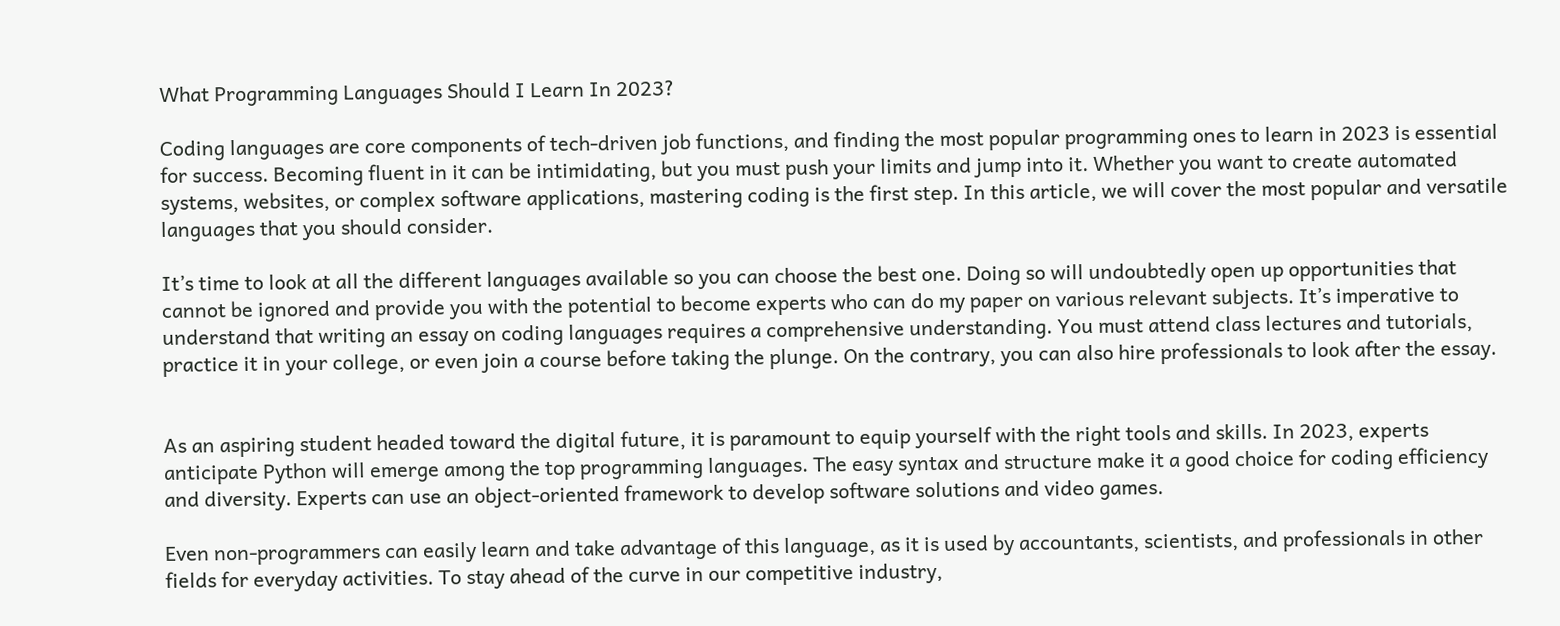What Programming Languages Should I Learn In 2023?

Coding languages are core components of tech-driven job functions, and finding the most popular programming ones to learn in 2023 is essential for success. Becoming fluent in it can be intimidating, but you must push your limits and jump into it. Whether you want to create automated systems, websites, or complex software applications, mastering coding is the first step. In this article, we will cover the most popular and versatile languages that you should consider.

It’s time to look at all the different languages available so you can choose the best one. Doing so will undoubtedly open up opportunities that cannot be ignored and provide you with the potential to become experts who can do my paper on various relevant subjects. It’s imperative to understand that writing an essay on coding languages requires a comprehensive understanding. You must attend class lectures and tutorials, practice it in your college, or even join a course before taking the plunge. On the contrary, you can also hire professionals to look after the essay.


As an aspiring student headed toward the digital future, it is paramount to equip yourself with the right tools and skills. In 2023, experts anticipate Python will emerge among the top programming languages. The easy syntax and structure make it a good choice for coding efficiency and diversity. Experts can use an object-oriented framework to develop software solutions and video games.

Even non-programmers can easily learn and take advantage of this language, as it is used by accountants, scientists, and professionals in other fields for everyday activities. To stay ahead of the curve in our competitive industry,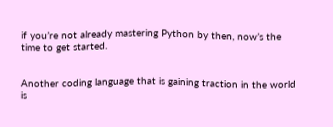if you’re not already mastering Python by then, now’s the time to get started.


Another coding language that is gaining traction in the world is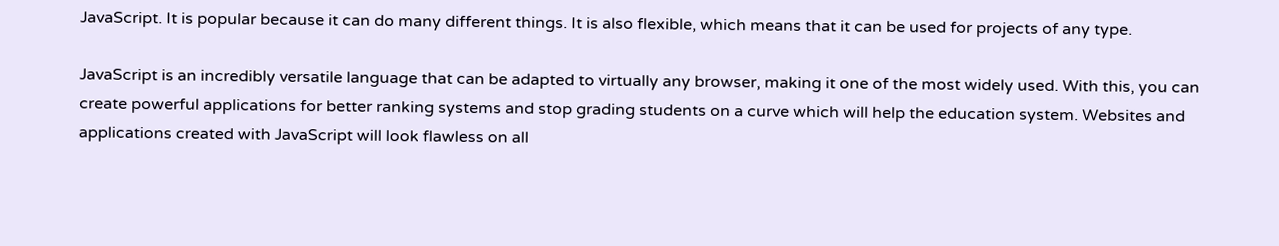JavaScript. It is popular because it can do many different things. It is also flexible, which means that it can be used for projects of any type.

JavaScript is an incredibly versatile language that can be adapted to virtually any browser, making it one of the most widely used. With this, you can create powerful applications for better ranking systems and stop grading students on a curve which will help the education system. Websites and applications created with JavaScript will look flawless on all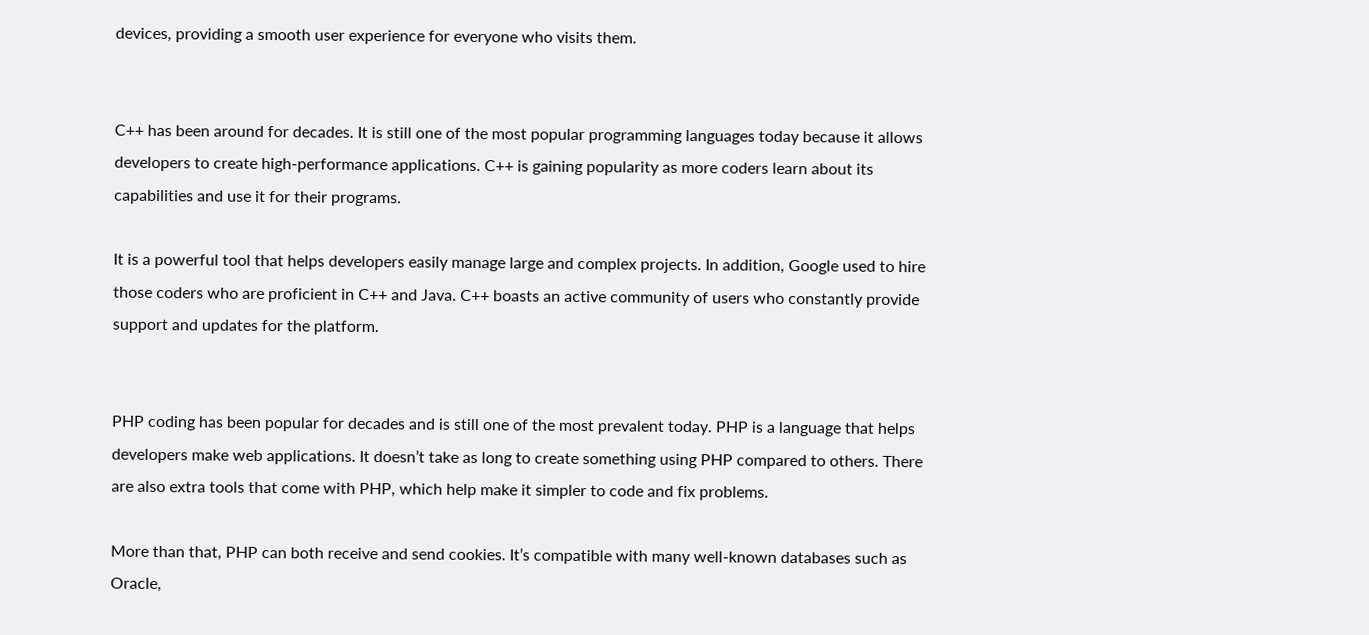devices, providing a smooth user experience for everyone who visits them.


C++ has been around for decades. It is still one of the most popular programming languages today because it allows developers to create high-performance applications. C++ is gaining popularity as more coders learn about its capabilities and use it for their programs.

It is a powerful tool that helps developers easily manage large and complex projects. In addition, Google used to hire those coders who are proficient in C++ and Java. C++ boasts an active community of users who constantly provide support and updates for the platform.


PHP coding has been popular for decades and is still one of the most prevalent today. PHP is a language that helps developers make web applications. It doesn’t take as long to create something using PHP compared to others. There are also extra tools that come with PHP, which help make it simpler to code and fix problems.

More than that, PHP can both receive and send cookies. It’s compatible with many well-known databases such as Oracle,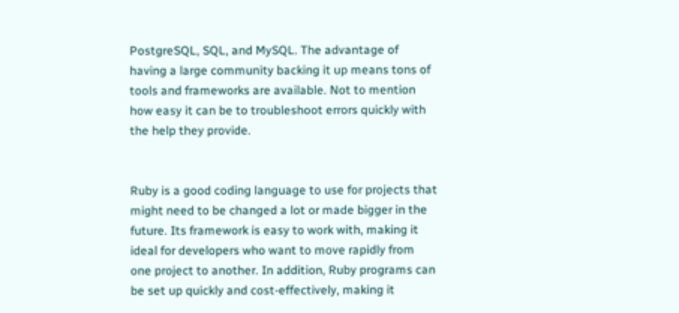PostgreSQL, SQL, and MySQL. The advantage of having a large community backing it up means tons of tools and frameworks are available. Not to mention how easy it can be to troubleshoot errors quickly with the help they provide.


Ruby is a good coding language to use for projects that might need to be changed a lot or made bigger in the future. Its framework is easy to work with, making it ideal for developers who want to move rapidly from one project to another. In addition, Ruby programs can be set up quickly and cost-effectively, making it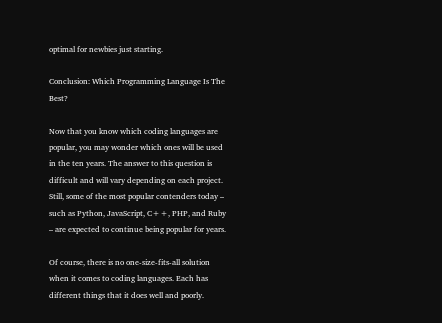optimal for newbies just starting.

Conclusion: Which Programming Language Is The Best?

Now that you know which coding languages are popular, you may wonder which ones will be used in the ten years. The answer to this question is difficult and will vary depending on each project. Still, some of the most popular contenders today – such as Python, JavaScript, C++, PHP, and Ruby – are expected to continue being popular for years.

Of course, there is no one-size-fits-all solution when it comes to coding languages. Each has different things that it does well and poorly.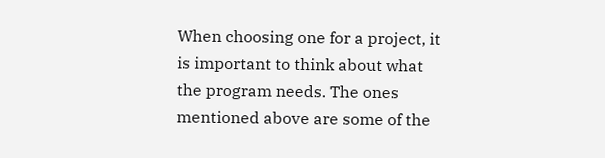When choosing one for a project, it is important to think about what the program needs. The ones mentioned above are some of the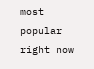most popular right now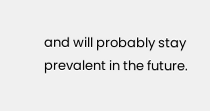and will probably stay prevalent in the future.